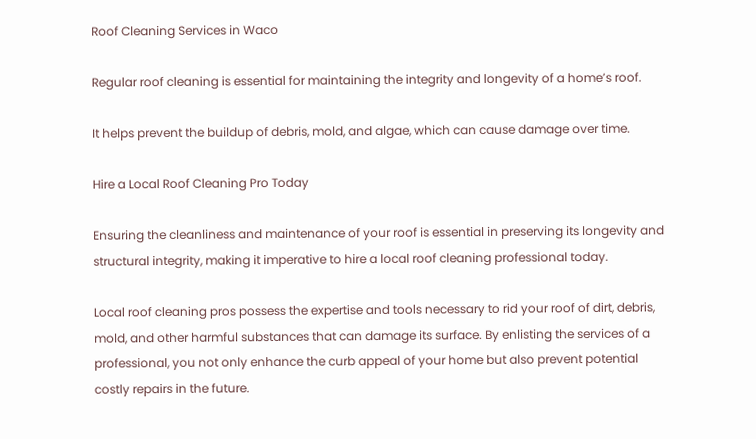Roof Cleaning Services in Waco

Regular roof cleaning is essential for maintaining the integrity and longevity of a home’s roof.

It helps prevent the buildup of debris, mold, and algae, which can cause damage over time.

Hire a Local Roof Cleaning Pro Today

Ensuring the cleanliness and maintenance of your roof is essential in preserving its longevity and structural integrity, making it imperative to hire a local roof cleaning professional today.

Local roof cleaning pros possess the expertise and tools necessary to rid your roof of dirt, debris, mold, and other harmful substances that can damage its surface. By enlisting the services of a professional, you not only enhance the curb appeal of your home but also prevent potential costly repairs in the future.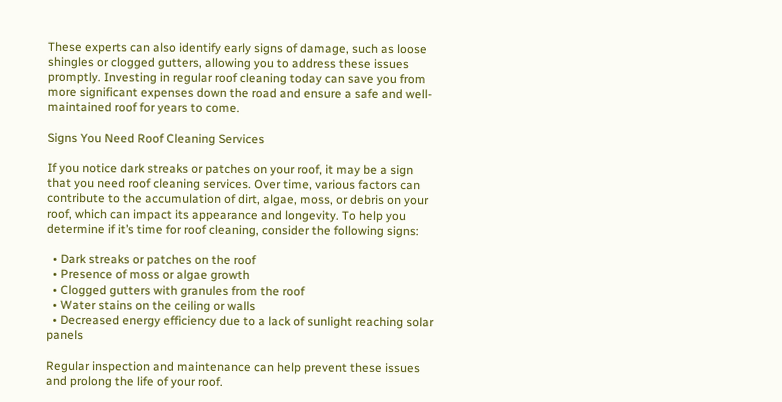These experts can also identify early signs of damage, such as loose shingles or clogged gutters, allowing you to address these issues promptly. Investing in regular roof cleaning today can save you from more significant expenses down the road and ensure a safe and well-maintained roof for years to come.

Signs You Need Roof Cleaning Services

If you notice dark streaks or patches on your roof, it may be a sign that you need roof cleaning services. Over time, various factors can contribute to the accumulation of dirt, algae, moss, or debris on your roof, which can impact its appearance and longevity. To help you determine if it’s time for roof cleaning, consider the following signs:

  • Dark streaks or patches on the roof
  • Presence of moss or algae growth
  • Clogged gutters with granules from the roof
  • Water stains on the ceiling or walls
  • Decreased energy efficiency due to a lack of sunlight reaching solar panels

Regular inspection and maintenance can help prevent these issues and prolong the life of your roof.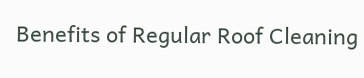Benefits of Regular Roof Cleaning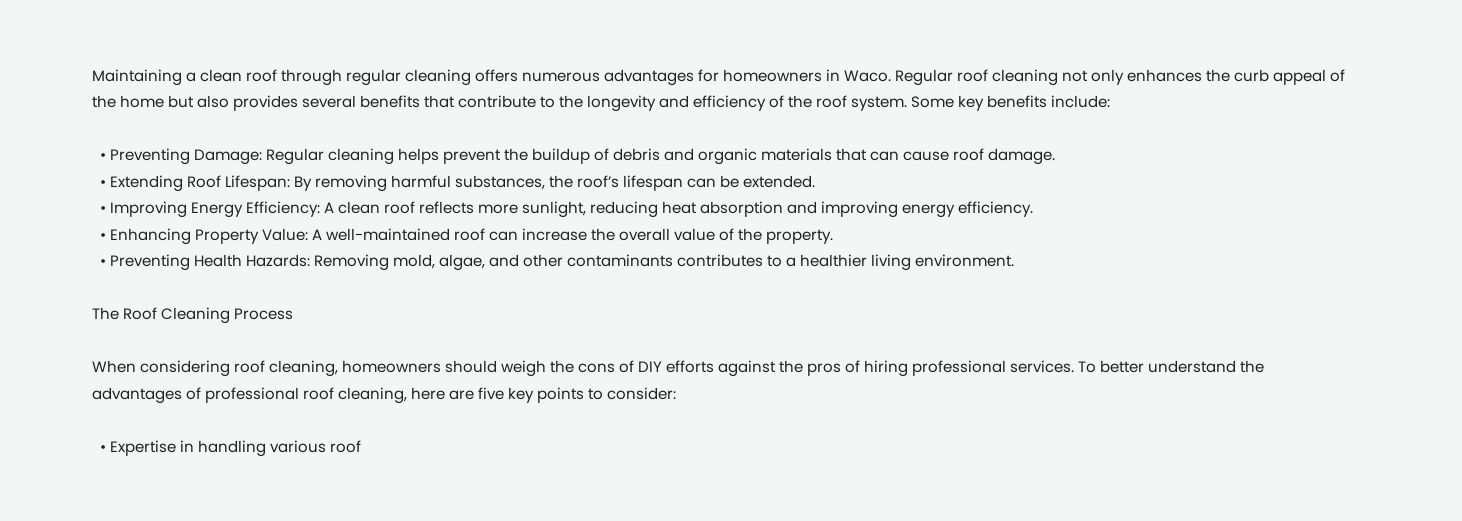Maintaining a clean roof through regular cleaning offers numerous advantages for homeowners in Waco. Regular roof cleaning not only enhances the curb appeal of the home but also provides several benefits that contribute to the longevity and efficiency of the roof system. Some key benefits include:

  • Preventing Damage: Regular cleaning helps prevent the buildup of debris and organic materials that can cause roof damage.
  • Extending Roof Lifespan: By removing harmful substances, the roof’s lifespan can be extended.
  • Improving Energy Efficiency: A clean roof reflects more sunlight, reducing heat absorption and improving energy efficiency.
  • Enhancing Property Value: A well-maintained roof can increase the overall value of the property.
  • Preventing Health Hazards: Removing mold, algae, and other contaminants contributes to a healthier living environment.

The Roof Cleaning Process

When considering roof cleaning, homeowners should weigh the cons of DIY efforts against the pros of hiring professional services. To better understand the advantages of professional roof cleaning, here are five key points to consider:

  • Expertise in handling various roof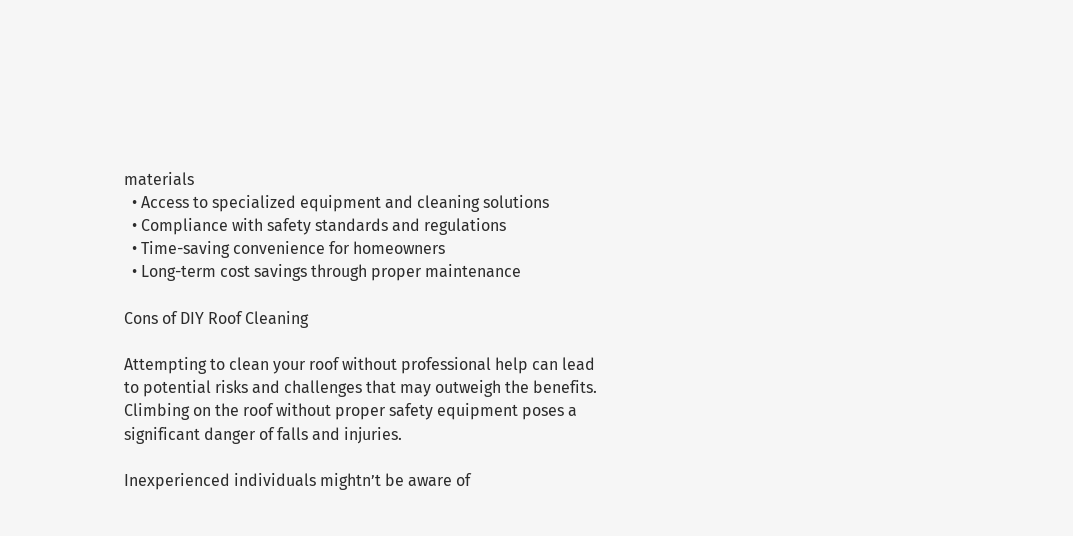materials
  • Access to specialized equipment and cleaning solutions
  • Compliance with safety standards and regulations
  • Time-saving convenience for homeowners
  • Long-term cost savings through proper maintenance

Cons of DIY Roof Cleaning

Attempting to clean your roof without professional help can lead to potential risks and challenges that may outweigh the benefits. Climbing on the roof without proper safety equipment poses a significant danger of falls and injuries.

Inexperienced individuals mightn’t be aware of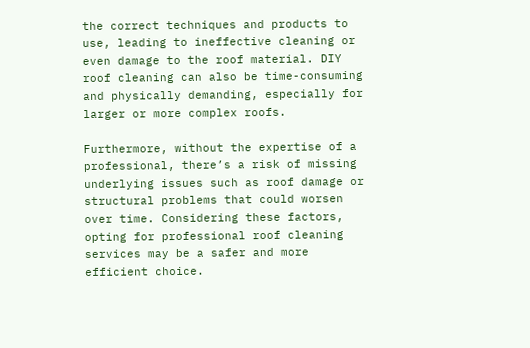the correct techniques and products to use, leading to ineffective cleaning or even damage to the roof material. DIY roof cleaning can also be time-consuming and physically demanding, especially for larger or more complex roofs.

Furthermore, without the expertise of a professional, there’s a risk of missing underlying issues such as roof damage or structural problems that could worsen over time. Considering these factors, opting for professional roof cleaning services may be a safer and more efficient choice.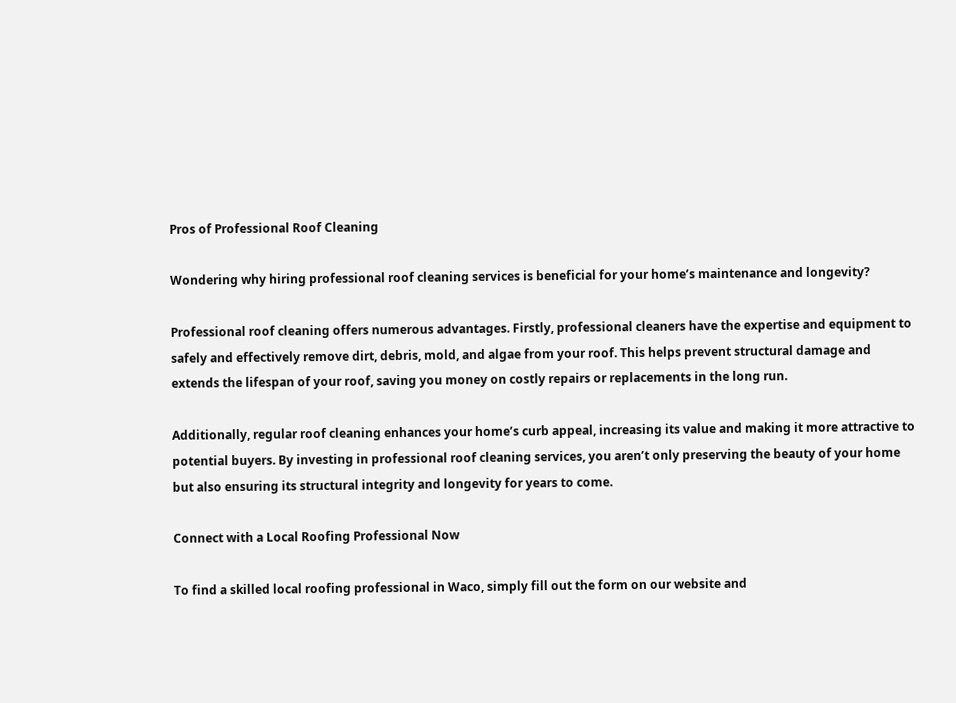Pros of Professional Roof Cleaning

Wondering why hiring professional roof cleaning services is beneficial for your home’s maintenance and longevity?

Professional roof cleaning offers numerous advantages. Firstly, professional cleaners have the expertise and equipment to safely and effectively remove dirt, debris, mold, and algae from your roof. This helps prevent structural damage and extends the lifespan of your roof, saving you money on costly repairs or replacements in the long run.

Additionally, regular roof cleaning enhances your home’s curb appeal, increasing its value and making it more attractive to potential buyers. By investing in professional roof cleaning services, you aren’t only preserving the beauty of your home but also ensuring its structural integrity and longevity for years to come.

Connect with a Local Roofing Professional Now

To find a skilled local roofing professional in Waco, simply fill out the form on our website and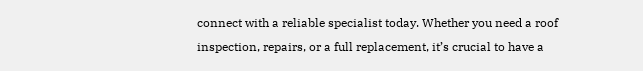connect with a reliable specialist today. Whether you need a roof inspection, repairs, or a full replacement, it’s crucial to have a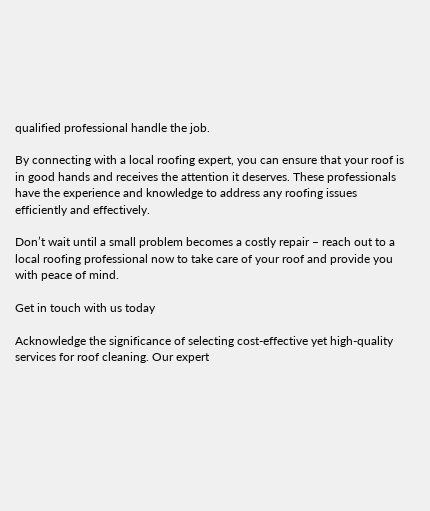qualified professional handle the job.

By connecting with a local roofing expert, you can ensure that your roof is in good hands and receives the attention it deserves. These professionals have the experience and knowledge to address any roofing issues efficiently and effectively.

Don’t wait until a small problem becomes a costly repair – reach out to a local roofing professional now to take care of your roof and provide you with peace of mind.

Get in touch with us today

Acknowledge the significance of selecting cost-effective yet high-quality services for roof cleaning. Our expert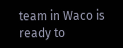team in Waco is ready to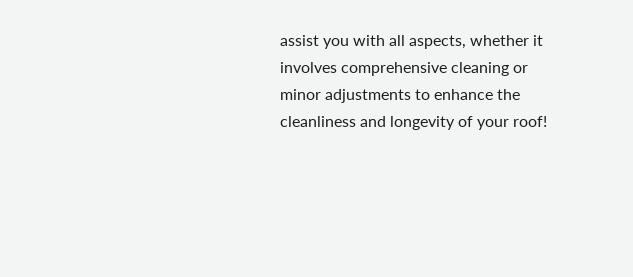assist you with all aspects, whether it involves comprehensive cleaning or minor adjustments to enhance the cleanliness and longevity of your roof!